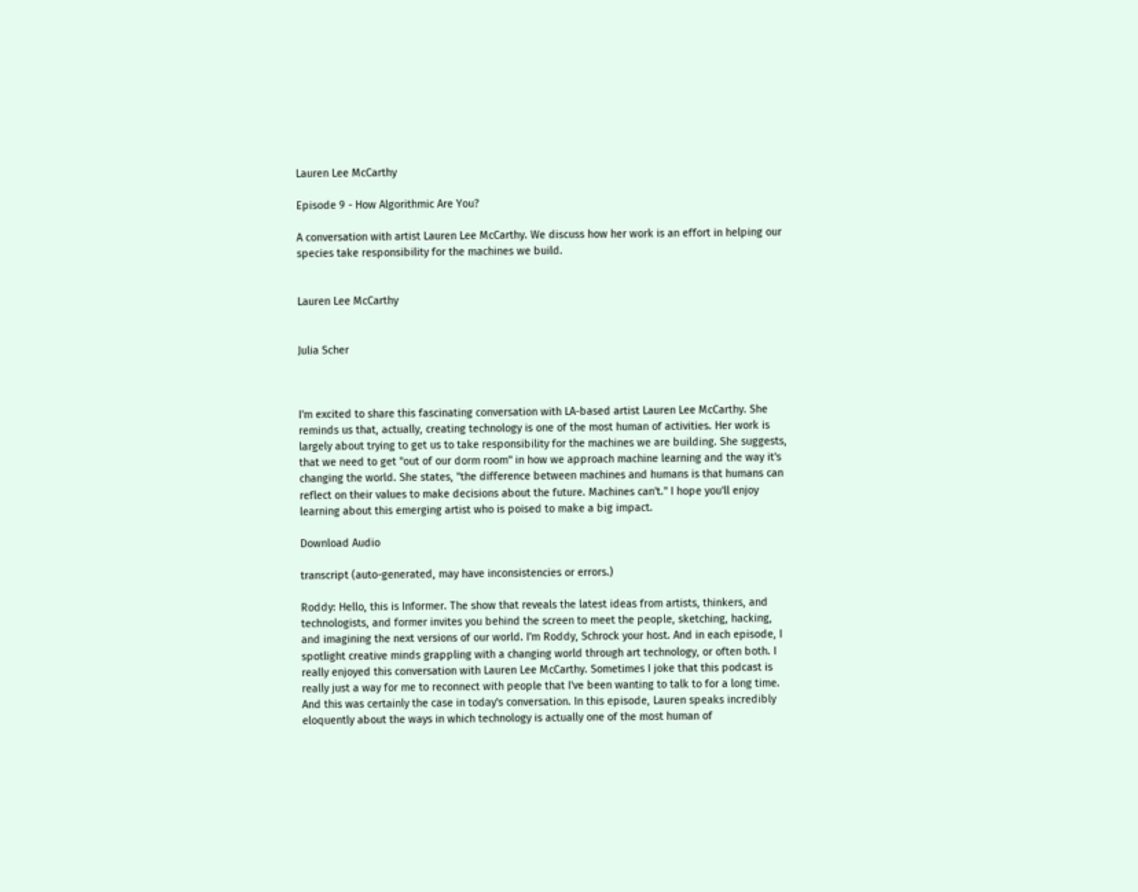Lauren Lee McCarthy

Episode 9 - How Algorithmic Are You?

A conversation with artist Lauren Lee McCarthy. We discuss how her work is an effort in helping our species take responsibility for the machines we build.


Lauren Lee McCarthy


Julia Scher



I'm excited to share this fascinating conversation with LA-based artist Lauren Lee McCarthy. She reminds us that, actually, creating technology is one of the most human of activities. Her work is largely about trying to get us to take responsibility for the machines we are building. She suggests, that we need to get "out of our dorm room" in how we approach machine learning and the way it's changing the world. She states, "the difference between machines and humans is that humans can reflect on their values to make decisions about the future. Machines can't." I hope you'll enjoy learning about this emerging artist who is poised to make a big impact.

Download Audio

transcript (auto-generated, may have inconsistencies or errors.)

Roddy: Hello, this is Informer. The show that reveals the latest ideas from artists, thinkers, and technologists, and former invites you behind the screen to meet the people, sketching, hacking, and imagining the next versions of our world. I'm Roddy, Schrock your host. And in each episode, I spotlight creative minds grappling with a changing world through art technology, or often both. I really enjoyed this conversation with Lauren Lee McCarthy. Sometimes I joke that this podcast is really just a way for me to reconnect with people that I've been wanting to talk to for a long time. And this was certainly the case in today's conversation. In this episode, Lauren speaks incredibly eloquently about the ways in which technology is actually one of the most human of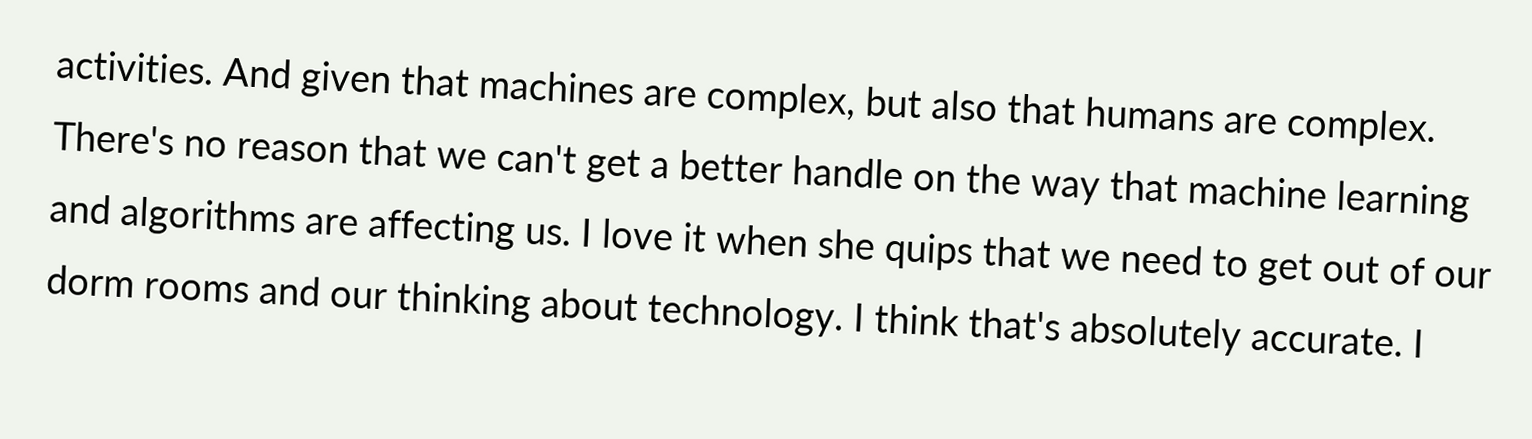activities. And given that machines are complex, but also that humans are complex. There's no reason that we can't get a better handle on the way that machine learning and algorithms are affecting us. I love it when she quips that we need to get out of our dorm rooms and our thinking about technology. I think that's absolutely accurate. I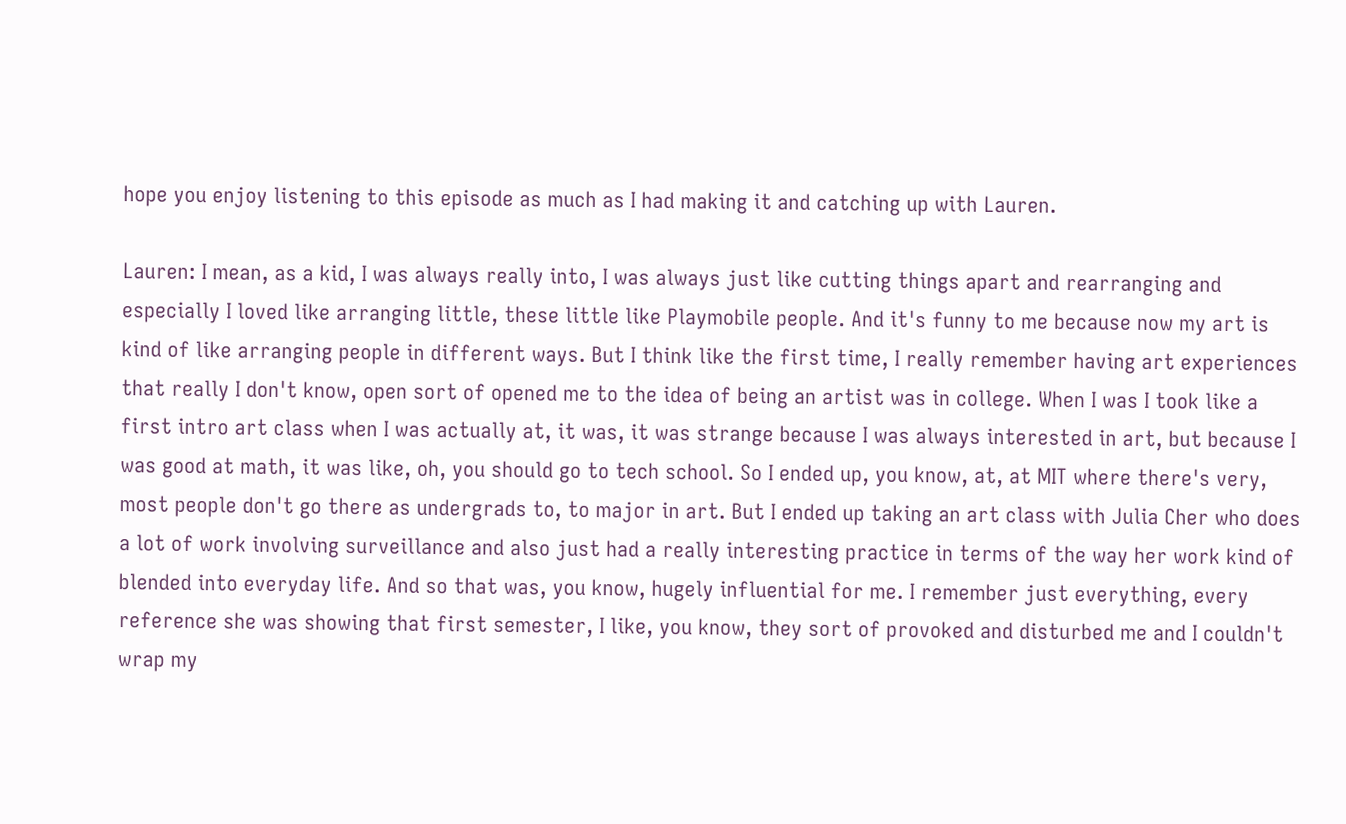hope you enjoy listening to this episode as much as I had making it and catching up with Lauren.

Lauren: I mean, as a kid, I was always really into, I was always just like cutting things apart and rearranging and especially I loved like arranging little, these little like Playmobile people. And it's funny to me because now my art is kind of like arranging people in different ways. But I think like the first time, I really remember having art experiences that really I don't know, open sort of opened me to the idea of being an artist was in college. When I was I took like a first intro art class when I was actually at, it was, it was strange because I was always interested in art, but because I was good at math, it was like, oh, you should go to tech school. So I ended up, you know, at, at MIT where there's very, most people don't go there as undergrads to, to major in art. But I ended up taking an art class with Julia Cher who does a lot of work involving surveillance and also just had a really interesting practice in terms of the way her work kind of blended into everyday life. And so that was, you know, hugely influential for me. I remember just everything, every reference she was showing that first semester, I like, you know, they sort of provoked and disturbed me and I couldn't wrap my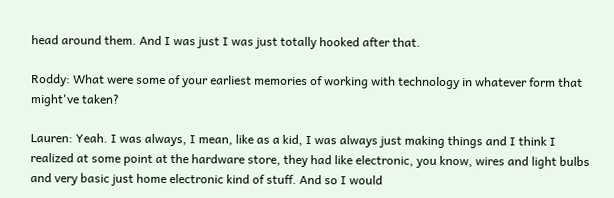head around them. And I was just I was just totally hooked after that.

Roddy: What were some of your earliest memories of working with technology in whatever form that might've taken?

Lauren: Yeah. I was always, I mean, like as a kid, I was always just making things and I think I realized at some point at the hardware store, they had like electronic, you know, wires and light bulbs and very basic just home electronic kind of stuff. And so I would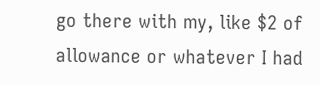go there with my, like $2 of allowance or whatever I had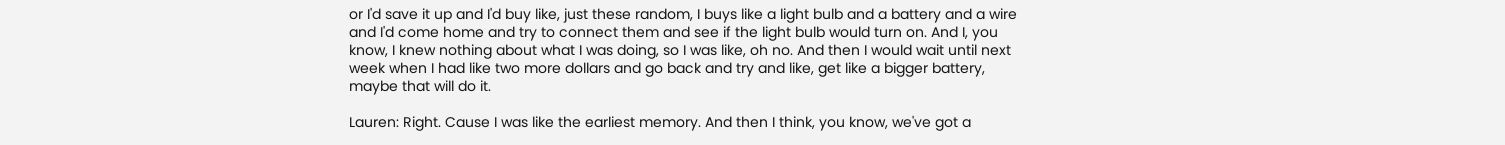or I'd save it up and I'd buy like, just these random, I buys like a light bulb and a battery and a wire and I'd come home and try to connect them and see if the light bulb would turn on. And I, you know, I knew nothing about what I was doing, so I was like, oh no. And then I would wait until next week when I had like two more dollars and go back and try and like, get like a bigger battery, maybe that will do it.

Lauren: Right. Cause I was like the earliest memory. And then I think, you know, we've got a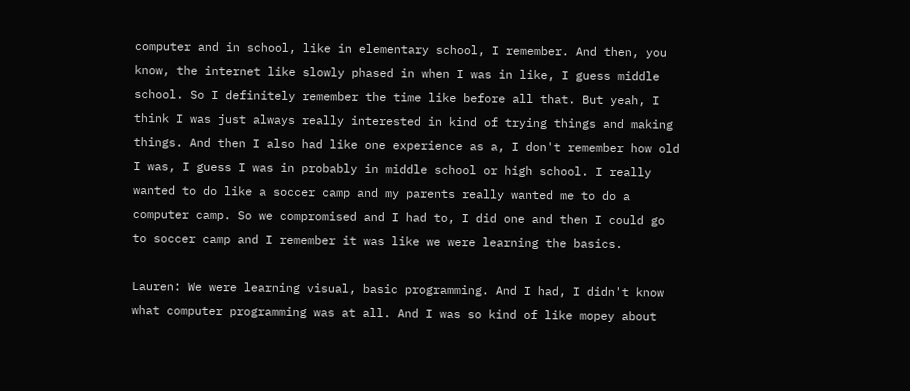computer and in school, like in elementary school, I remember. And then, you know, the internet like slowly phased in when I was in like, I guess middle school. So I definitely remember the time like before all that. But yeah, I think I was just always really interested in kind of trying things and making things. And then I also had like one experience as a, I don't remember how old I was, I guess I was in probably in middle school or high school. I really wanted to do like a soccer camp and my parents really wanted me to do a computer camp. So we compromised and I had to, I did one and then I could go to soccer camp and I remember it was like we were learning the basics.

Lauren: We were learning visual, basic programming. And I had, I didn't know what computer programming was at all. And I was so kind of like mopey about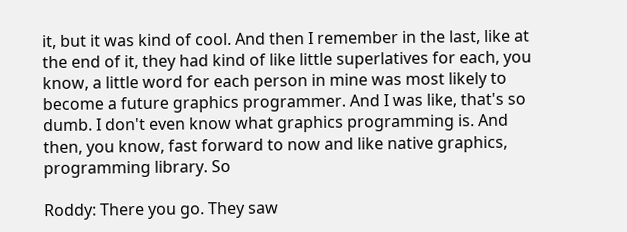it, but it was kind of cool. And then I remember in the last, like at the end of it, they had kind of like little superlatives for each, you know, a little word for each person in mine was most likely to become a future graphics programmer. And I was like, that's so dumb. I don't even know what graphics programming is. And then, you know, fast forward to now and like native graphics, programming library. So

Roddy: There you go. They saw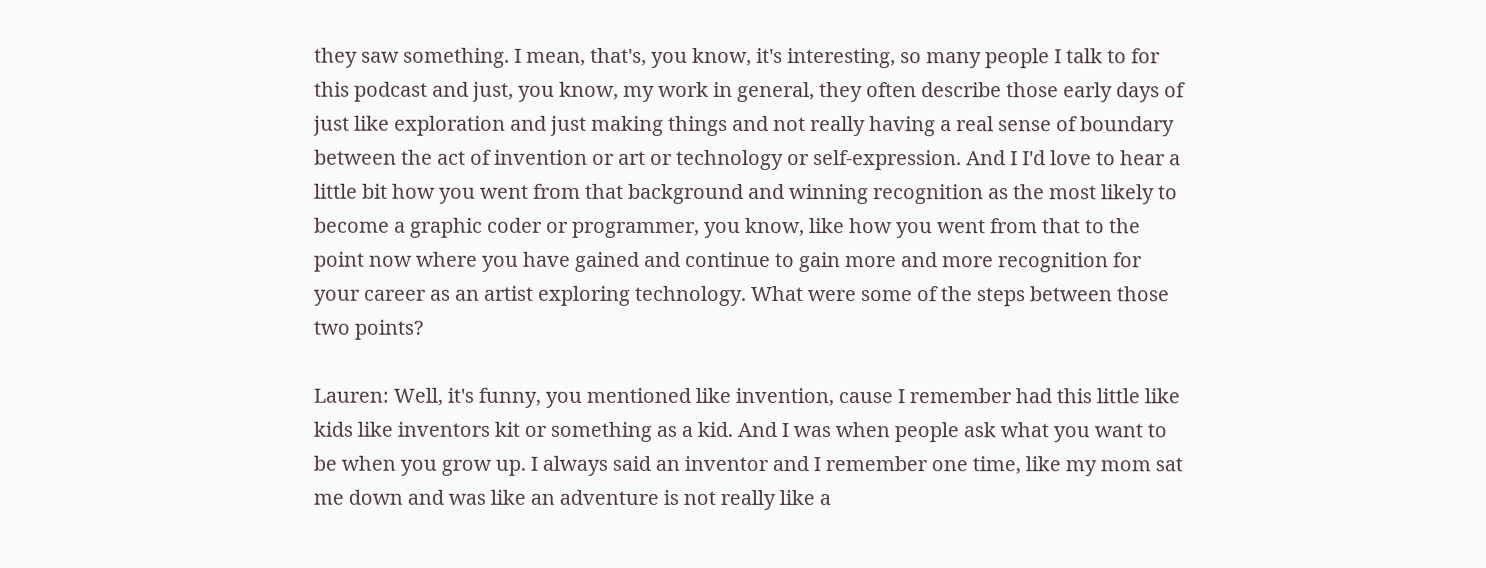they saw something. I mean, that's, you know, it's interesting, so many people I talk to for this podcast and just, you know, my work in general, they often describe those early days of just like exploration and just making things and not really having a real sense of boundary between the act of invention or art or technology or self-expression. And I I'd love to hear a little bit how you went from that background and winning recognition as the most likely to become a graphic coder or programmer, you know, like how you went from that to the point now where you have gained and continue to gain more and more recognition for your career as an artist exploring technology. What were some of the steps between those two points?

Lauren: Well, it's funny, you mentioned like invention, cause I remember had this little like kids like inventors kit or something as a kid. And I was when people ask what you want to be when you grow up. I always said an inventor and I remember one time, like my mom sat me down and was like an adventure is not really like a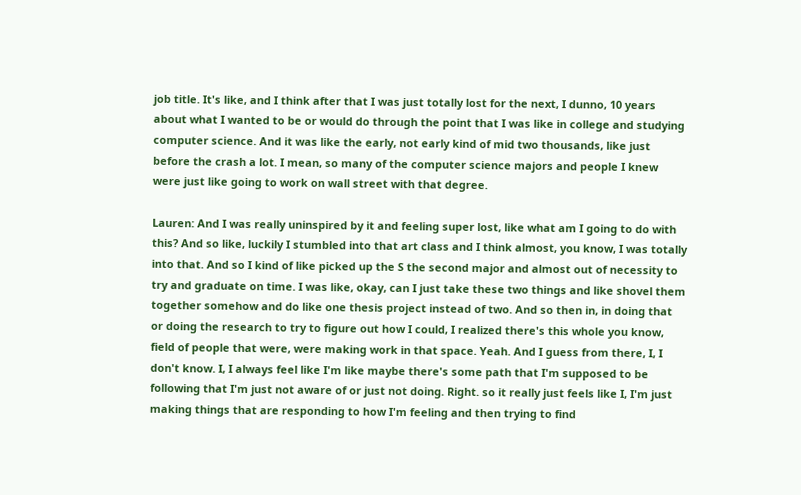job title. It's like, and I think after that I was just totally lost for the next, I dunno, 10 years about what I wanted to be or would do through the point that I was like in college and studying computer science. And it was like the early, not early kind of mid two thousands, like just before the crash a lot. I mean, so many of the computer science majors and people I knew were just like going to work on wall street with that degree.

Lauren: And I was really uninspired by it and feeling super lost, like what am I going to do with this? And so like, luckily I stumbled into that art class and I think almost, you know, I was totally into that. And so I kind of like picked up the S the second major and almost out of necessity to try and graduate on time. I was like, okay, can I just take these two things and like shovel them together somehow and do like one thesis project instead of two. And so then in, in doing that or doing the research to try to figure out how I could, I realized there's this whole you know, field of people that were, were making work in that space. Yeah. And I guess from there, I, I don't know. I, I always feel like I'm like maybe there's some path that I'm supposed to be following that I'm just not aware of or just not doing. Right. so it really just feels like I, I'm just making things that are responding to how I'm feeling and then trying to find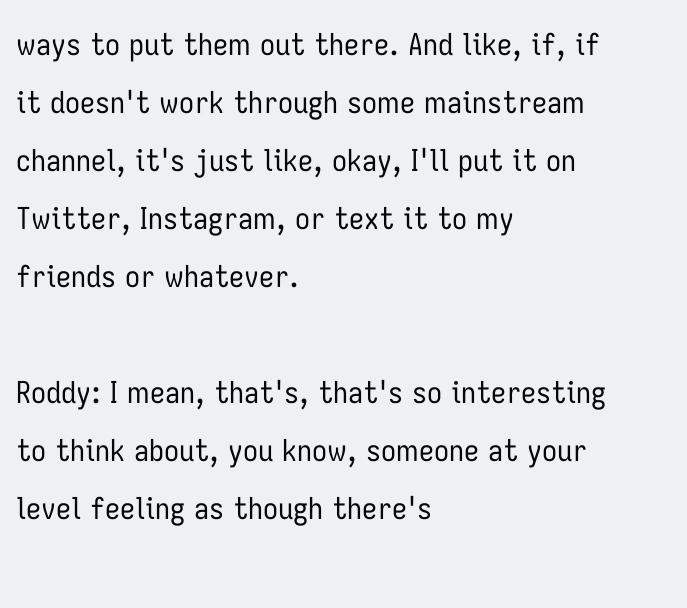ways to put them out there. And like, if, if it doesn't work through some mainstream channel, it's just like, okay, I'll put it on Twitter, Instagram, or text it to my friends or whatever.

Roddy: I mean, that's, that's so interesting to think about, you know, someone at your level feeling as though there's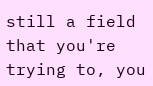still a field that you're trying to, you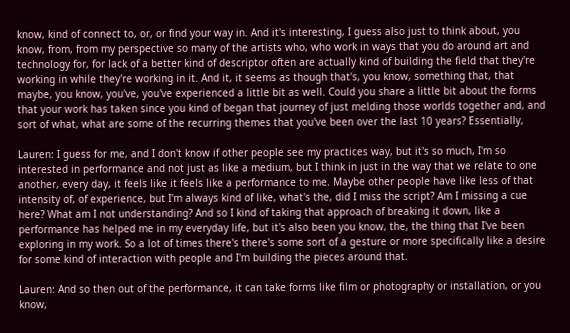know, kind of connect to, or, or find your way in. And it's interesting, I guess also just to think about, you know, from, from my perspective so many of the artists who, who work in ways that you do around art and technology for, for lack of a better kind of descriptor often are actually kind of building the field that they're working in while they're working in it. And it, it seems as though that's, you know, something that, that maybe, you know, you've, you've experienced a little bit as well. Could you share a little bit about the forms that your work has taken since you kind of began that journey of just melding those worlds together and, and sort of what, what are some of the recurring themes that you've been over the last 10 years? Essentially,

Lauren: I guess for me, and I don't know if other people see my practices way, but it's so much, I'm so interested in performance and not just as like a medium, but I think in just in the way that we relate to one another, every day, it feels like it feels like a performance to me. Maybe other people have like less of that intensity of, of experience, but I'm always kind of like, what's the, did I miss the script? Am I missing a cue here? What am I not understanding? And so I kind of taking that approach of breaking it down, like a performance has helped me in my everyday life, but it's also been you know, the, the thing that I've been exploring in my work. So a lot of times there's there's some sort of a gesture or more specifically like a desire for some kind of interaction with people and I'm building the pieces around that.

Lauren: And so then out of the performance, it can take forms like film or photography or installation, or you know,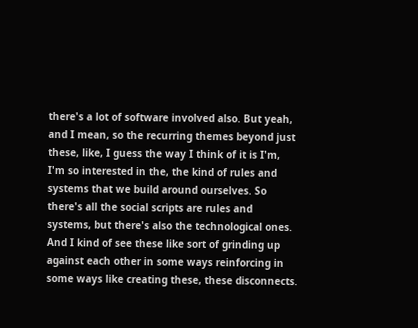there's a lot of software involved also. But yeah, and I mean, so the recurring themes beyond just these, like, I guess the way I think of it is I'm, I'm so interested in the, the kind of rules and systems that we build around ourselves. So there's all the social scripts are rules and systems, but there's also the technological ones. And I kind of see these like sort of grinding up against each other in some ways reinforcing in some ways like creating these, these disconnects.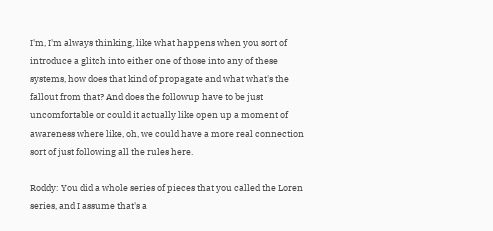I'm, I'm always thinking, like what happens when you sort of introduce a glitch into either one of those into any of these systems, how does that kind of propagate and what what's the fallout from that? And does the followup have to be just uncomfortable or could it actually like open up a moment of awareness where like, oh, we could have a more real connection sort of just following all the rules here.

Roddy: You did a whole series of pieces that you called the Loren series, and I assume that's a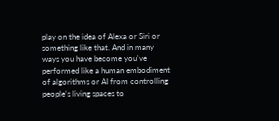play on the idea of Alexa or Siri or something like that. And in many ways you have become you've performed like a human embodiment of algorithms or AI from controlling people's living spaces to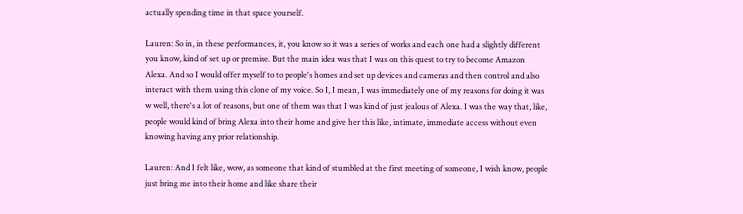actually spending time in that space yourself.

Lauren: So in, in these performances, it, you know so it was a series of works and each one had a slightly different you know, kind of set up or premise. But the main idea was that I was on this quest to try to become Amazon Alexa. And so I would offer myself to to people's homes and set up devices and cameras and then control and also interact with them using this clone of my voice. So I, I mean, I was immediately one of my reasons for doing it was w well, there's a lot of reasons, but one of them was that I was kind of just jealous of Alexa. I was the way that, like, people would kind of bring Alexa into their home and give her this like, intimate, immediate access without even knowing having any prior relationship.

Lauren: And I felt like, wow, as someone that kind of stumbled at the first meeting of someone, I wish know, people just bring me into their home and like share their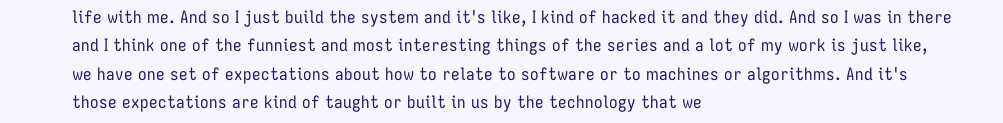life with me. And so I just build the system and it's like, I kind of hacked it and they did. And so I was in there and I think one of the funniest and most interesting things of the series and a lot of my work is just like, we have one set of expectations about how to relate to software or to machines or algorithms. And it's those expectations are kind of taught or built in us by the technology that we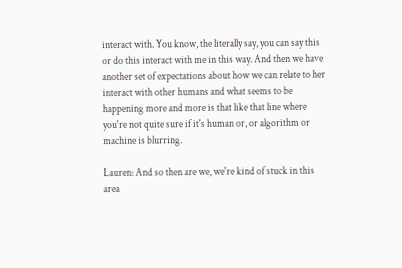interact with. You know, the literally say, you can say this or do this interact with me in this way. And then we have another set of expectations about how we can relate to her interact with other humans and what seems to be happening more and more is that like that line where you're not quite sure if it's human or, or algorithm or machine is blurring.

Lauren: And so then are we, we're kind of stuck in this area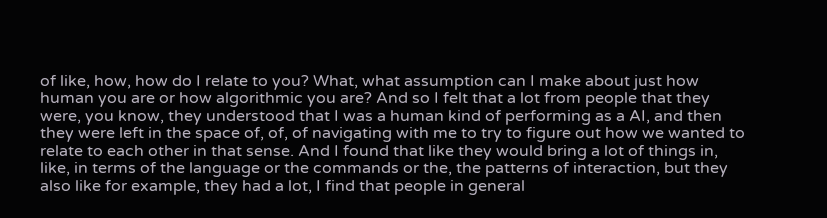of like, how, how do I relate to you? What, what assumption can I make about just how human you are or how algorithmic you are? And so I felt that a lot from people that they were, you know, they understood that I was a human kind of performing as a AI, and then they were left in the space of, of, of navigating with me to try to figure out how we wanted to relate to each other in that sense. And I found that like they would bring a lot of things in, like, in terms of the language or the commands or the, the patterns of interaction, but they also like for example, they had a lot, I find that people in general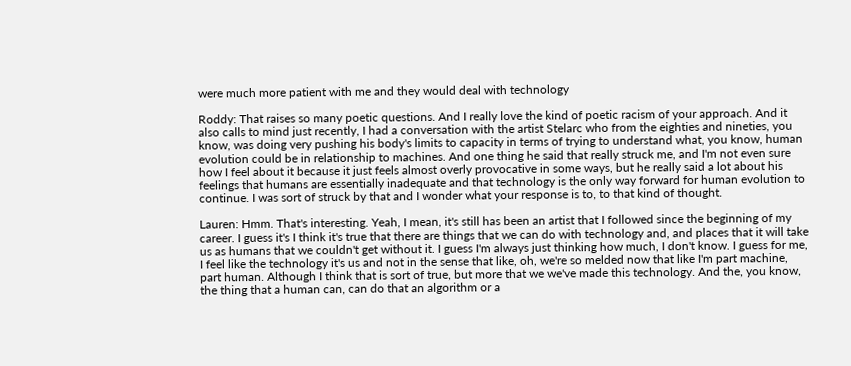were much more patient with me and they would deal with technology

Roddy: That raises so many poetic questions. And I really love the kind of poetic racism of your approach. And it also calls to mind just recently, I had a conversation with the artist Stelarc who from the eighties and nineties, you know, was doing very pushing his body's limits to capacity in terms of trying to understand what, you know, human evolution could be in relationship to machines. And one thing he said that really struck me, and I'm not even sure how I feel about it because it just feels almost overly provocative in some ways, but he really said a lot about his feelings that humans are essentially inadequate and that technology is the only way forward for human evolution to continue. I was sort of struck by that and I wonder what your response is to, to that kind of thought.

Lauren: Hmm. That's interesting. Yeah, I mean, it's still has been an artist that I followed since the beginning of my career. I guess it's I think it's true that there are things that we can do with technology and, and places that it will take us as humans that we couldn't get without it. I guess I'm always just thinking how much, I don't know. I guess for me, I feel like the technology it's us and not in the sense that like, oh, we're so melded now that like I'm part machine, part human. Although I think that is sort of true, but more that we we've made this technology. And the, you know, the thing that a human can, can do that an algorithm or a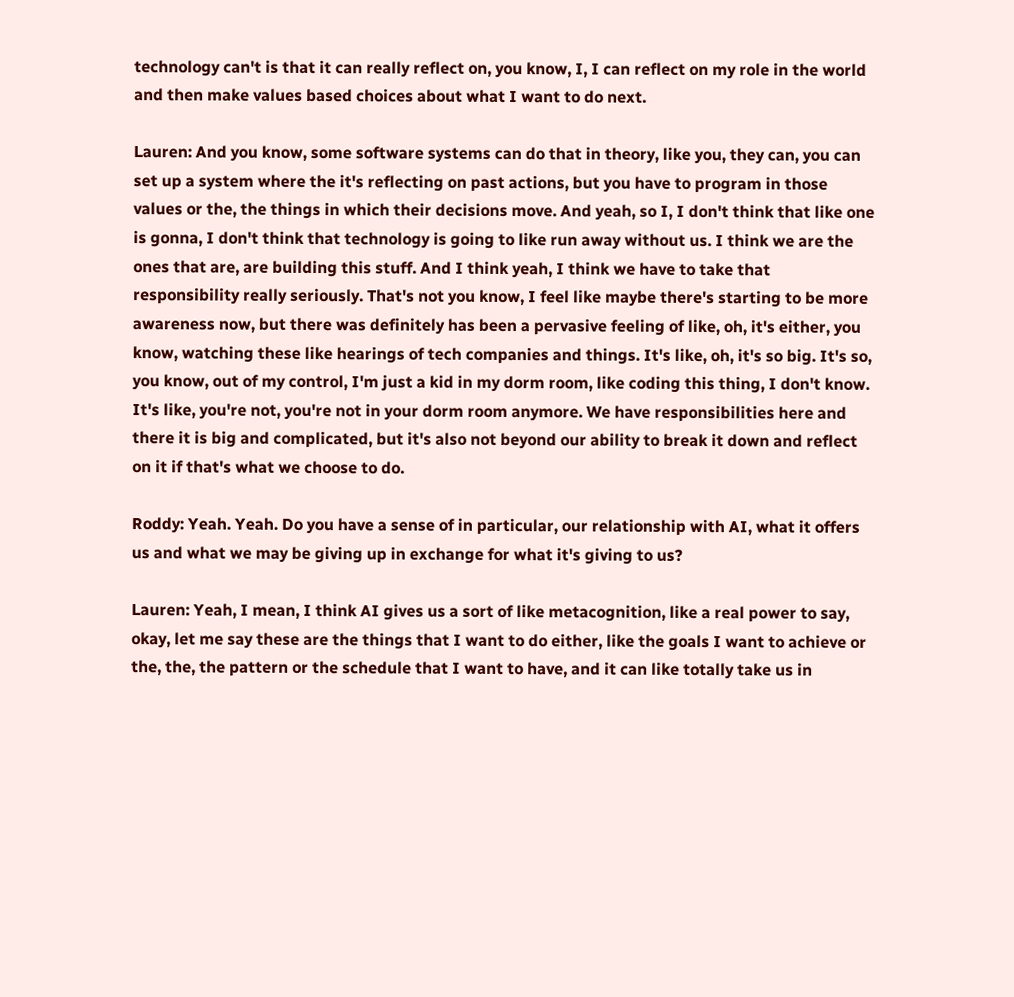technology can't is that it can really reflect on, you know, I, I can reflect on my role in the world and then make values based choices about what I want to do next.

Lauren: And you know, some software systems can do that in theory, like you, they can, you can set up a system where the it's reflecting on past actions, but you have to program in those values or the, the things in which their decisions move. And yeah, so I, I don't think that like one is gonna, I don't think that technology is going to like run away without us. I think we are the ones that are, are building this stuff. And I think yeah, I think we have to take that responsibility really seriously. That's not you know, I feel like maybe there's starting to be more awareness now, but there was definitely has been a pervasive feeling of like, oh, it's either, you know, watching these like hearings of tech companies and things. It's like, oh, it's so big. It's so, you know, out of my control, I'm just a kid in my dorm room, like coding this thing, I don't know. It's like, you're not, you're not in your dorm room anymore. We have responsibilities here and there it is big and complicated, but it's also not beyond our ability to break it down and reflect on it if that's what we choose to do.

Roddy: Yeah. Yeah. Do you have a sense of in particular, our relationship with AI, what it offers us and what we may be giving up in exchange for what it's giving to us?

Lauren: Yeah, I mean, I think AI gives us a sort of like metacognition, like a real power to say, okay, let me say these are the things that I want to do either, like the goals I want to achieve or the, the, the pattern or the schedule that I want to have, and it can like totally take us in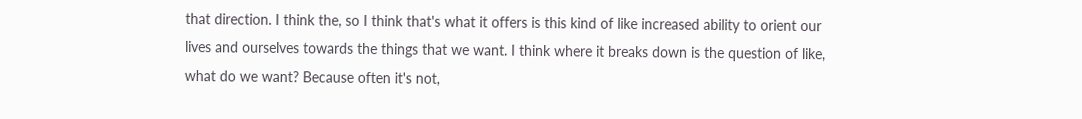that direction. I think the, so I think that's what it offers is this kind of like increased ability to orient our lives and ourselves towards the things that we want. I think where it breaks down is the question of like, what do we want? Because often it's not,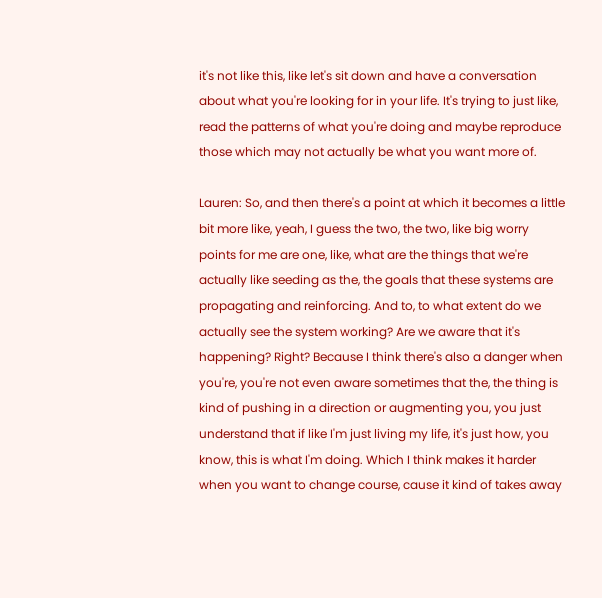it's not like this, like let's sit down and have a conversation about what you're looking for in your life. It's trying to just like, read the patterns of what you're doing and maybe reproduce those which may not actually be what you want more of.

Lauren: So, and then there's a point at which it becomes a little bit more like, yeah, I guess the two, the two, like big worry points for me are one, like, what are the things that we're actually like seeding as the, the goals that these systems are propagating and reinforcing. And to, to what extent do we actually see the system working? Are we aware that it's happening? Right? Because I think there's also a danger when you're, you're not even aware sometimes that the, the thing is kind of pushing in a direction or augmenting you, you just understand that if like I'm just living my life, it's just how, you know, this is what I'm doing. Which I think makes it harder when you want to change course, cause it kind of takes away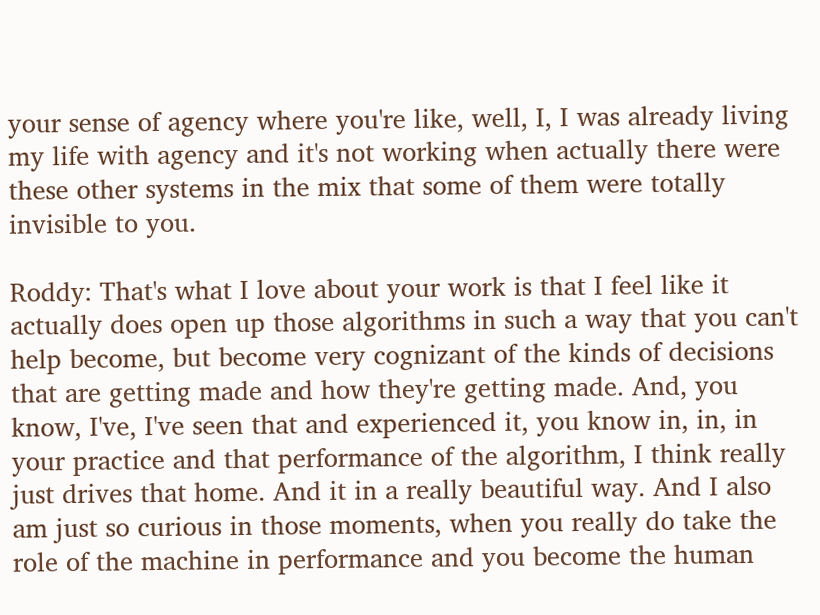your sense of agency where you're like, well, I, I was already living my life with agency and it's not working when actually there were these other systems in the mix that some of them were totally invisible to you.

Roddy: That's what I love about your work is that I feel like it actually does open up those algorithms in such a way that you can't help become, but become very cognizant of the kinds of decisions that are getting made and how they're getting made. And, you know, I've, I've seen that and experienced it, you know in, in, in your practice and that performance of the algorithm, I think really just drives that home. And it in a really beautiful way. And I also am just so curious in those moments, when you really do take the role of the machine in performance and you become the human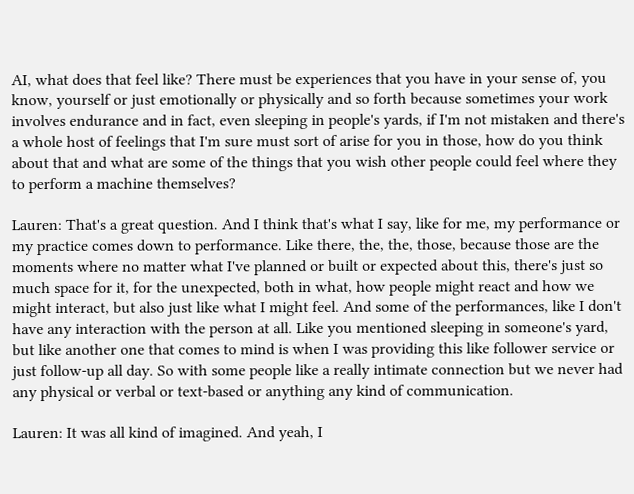AI, what does that feel like? There must be experiences that you have in your sense of, you know, yourself or just emotionally or physically and so forth because sometimes your work involves endurance and in fact, even sleeping in people's yards, if I'm not mistaken and there's a whole host of feelings that I'm sure must sort of arise for you in those, how do you think about that and what are some of the things that you wish other people could feel where they to perform a machine themselves?

Lauren: That's a great question. And I think that's what I say, like for me, my performance or my practice comes down to performance. Like there, the, the, those, because those are the moments where no matter what I've planned or built or expected about this, there's just so much space for it, for the unexpected, both in what, how people might react and how we might interact, but also just like what I might feel. And some of the performances, like I don't have any interaction with the person at all. Like you mentioned sleeping in someone's yard, but like another one that comes to mind is when I was providing this like follower service or just follow-up all day. So with some people like a really intimate connection but we never had any physical or verbal or text-based or anything any kind of communication.

Lauren: It was all kind of imagined. And yeah, I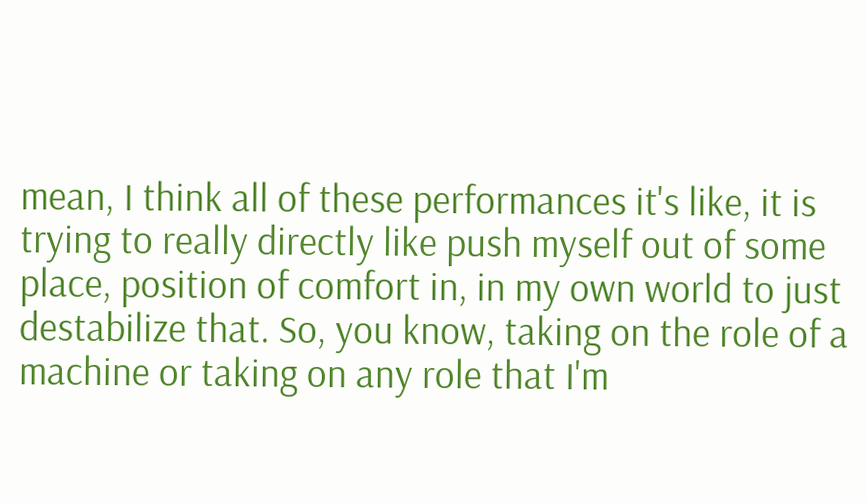mean, I think all of these performances it's like, it is trying to really directly like push myself out of some place, position of comfort in, in my own world to just destabilize that. So, you know, taking on the role of a machine or taking on any role that I'm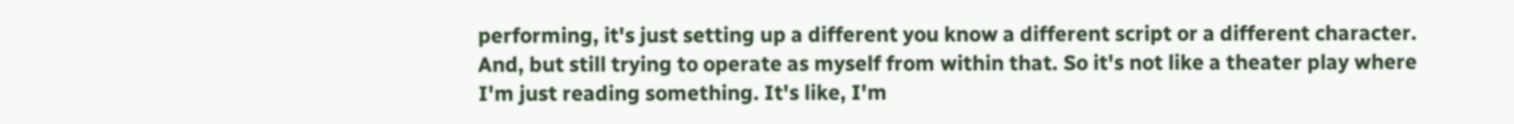performing, it's just setting up a different you know a different script or a different character. And, but still trying to operate as myself from within that. So it's not like a theater play where I'm just reading something. It's like, I'm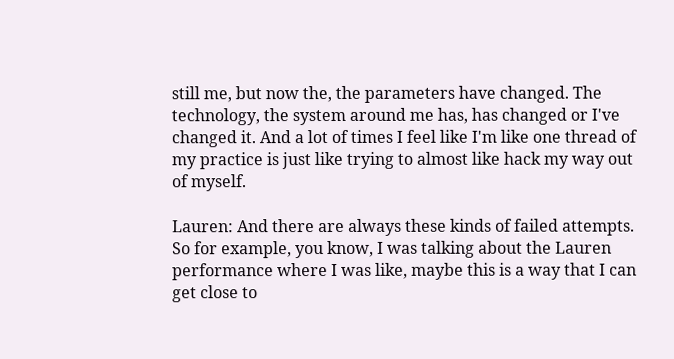still me, but now the, the parameters have changed. The technology, the system around me has, has changed or I've changed it. And a lot of times I feel like I'm like one thread of my practice is just like trying to almost like hack my way out of myself.

Lauren: And there are always these kinds of failed attempts. So for example, you know, I was talking about the Lauren performance where I was like, maybe this is a way that I can get close to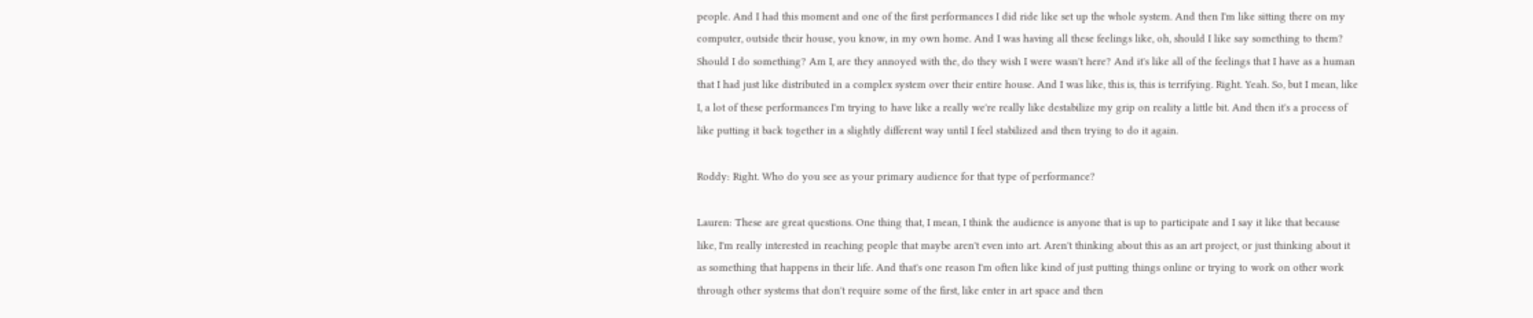people. And I had this moment and one of the first performances I did ride like set up the whole system. And then I'm like sitting there on my computer, outside their house, you know, in my own home. And I was having all these feelings like, oh, should I like say something to them? Should I do something? Am I, are they annoyed with the, do they wish I were wasn't here? And it's like all of the feelings that I have as a human that I had just like distributed in a complex system over their entire house. And I was like, this is, this is terrifying. Right. Yeah. So, but I mean, like I, a lot of these performances I'm trying to have like a really we're really like destabilize my grip on reality a little bit. And then it's a process of like putting it back together in a slightly different way until I feel stabilized and then trying to do it again.

Roddy: Right. Who do you see as your primary audience for that type of performance?

Lauren: These are great questions. One thing that, I mean, I think the audience is anyone that is up to participate and I say it like that because like, I'm really interested in reaching people that maybe aren't even into art. Aren't thinking about this as an art project, or just thinking about it as something that happens in their life. And that's one reason I'm often like kind of just putting things online or trying to work on other work through other systems that don't require some of the first, like enter in art space and then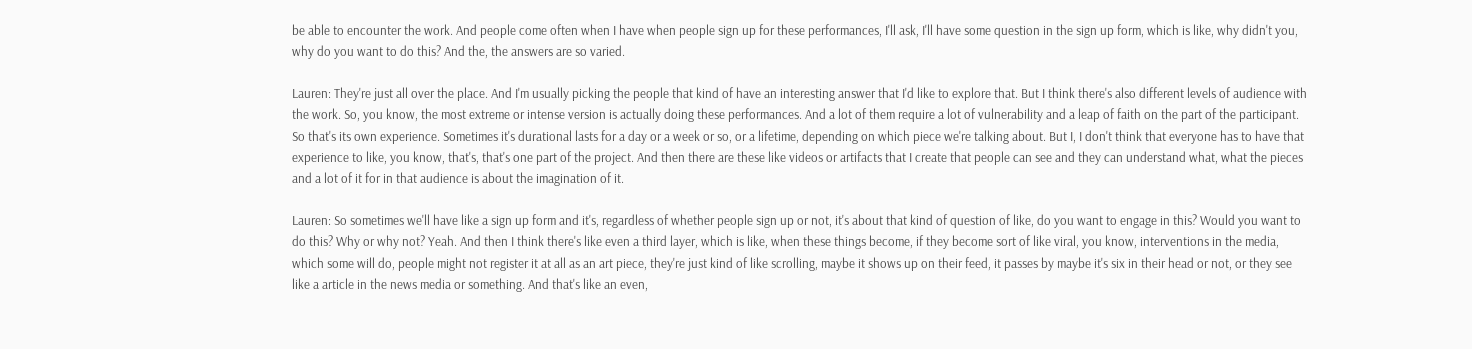be able to encounter the work. And people come often when I have when people sign up for these performances, I'll ask, I'll have some question in the sign up form, which is like, why didn't you, why do you want to do this? And the, the answers are so varied.

Lauren: They're just all over the place. And I'm usually picking the people that kind of have an interesting answer that I'd like to explore that. But I think there's also different levels of audience with the work. So, you know, the most extreme or intense version is actually doing these performances. And a lot of them require a lot of vulnerability and a leap of faith on the part of the participant. So that's its own experience. Sometimes it's durational lasts for a day or a week or so, or a lifetime, depending on which piece we're talking about. But I, I don't think that everyone has to have that experience to like, you know, that's, that's one part of the project. And then there are these like videos or artifacts that I create that people can see and they can understand what, what the pieces and a lot of it for in that audience is about the imagination of it.

Lauren: So sometimes we'll have like a sign up form and it's, regardless of whether people sign up or not, it's about that kind of question of like, do you want to engage in this? Would you want to do this? Why or why not? Yeah. And then I think there's like even a third layer, which is like, when these things become, if they become sort of like viral, you know, interventions in the media, which some will do, people might not register it at all as an art piece, they're just kind of like scrolling, maybe it shows up on their feed, it passes by maybe it's six in their head or not, or they see like a article in the news media or something. And that's like an even,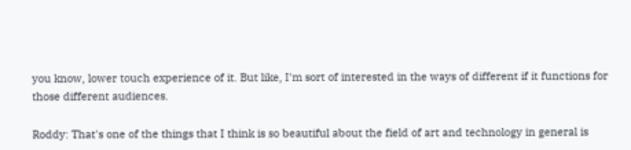you know, lower touch experience of it. But like, I'm sort of interested in the ways of different if it functions for those different audiences.

Roddy: That's one of the things that I think is so beautiful about the field of art and technology in general is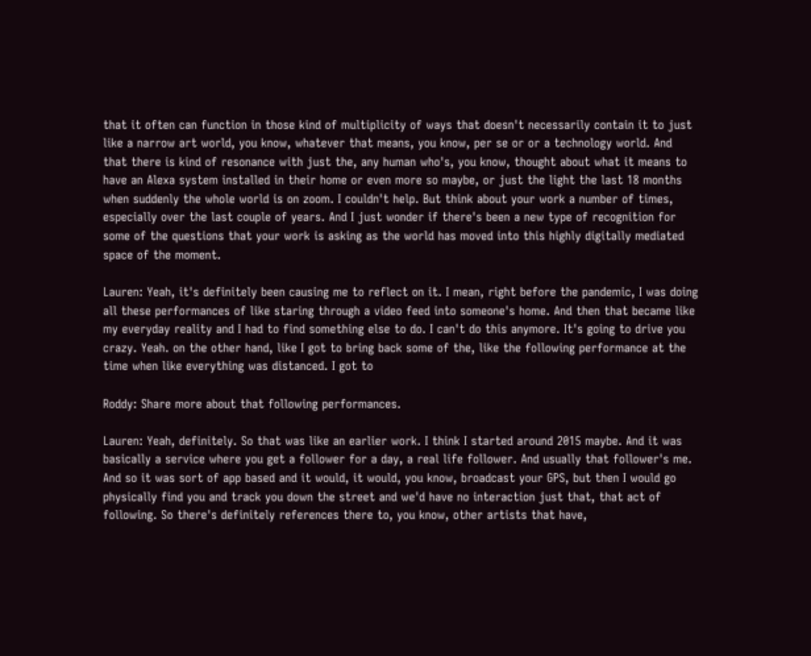that it often can function in those kind of multiplicity of ways that doesn't necessarily contain it to just like a narrow art world, you know, whatever that means, you know, per se or or a technology world. And that there is kind of resonance with just the, any human who's, you know, thought about what it means to have an Alexa system installed in their home or even more so maybe, or just the light the last 18 months when suddenly the whole world is on zoom. I couldn't help. But think about your work a number of times, especially over the last couple of years. And I just wonder if there's been a new type of recognition for some of the questions that your work is asking as the world has moved into this highly digitally mediated space of the moment.

Lauren: Yeah, it's definitely been causing me to reflect on it. I mean, right before the pandemic, I was doing all these performances of like staring through a video feed into someone's home. And then that became like my everyday reality and I had to find something else to do. I can't do this anymore. It's going to drive you crazy. Yeah. on the other hand, like I got to bring back some of the, like the following performance at the time when like everything was distanced. I got to

Roddy: Share more about that following performances.

Lauren: Yeah, definitely. So that was like an earlier work. I think I started around 2015 maybe. And it was basically a service where you get a follower for a day, a real life follower. And usually that follower's me. And so it was sort of app based and it would, it would, you know, broadcast your GPS, but then I would go physically find you and track you down the street and we'd have no interaction just that, that act of following. So there's definitely references there to, you know, other artists that have,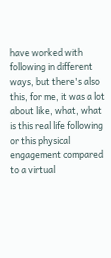have worked with following in different ways, but there's also this, for me, it was a lot about like, what, what is this real life following or this physical engagement compared to a virtual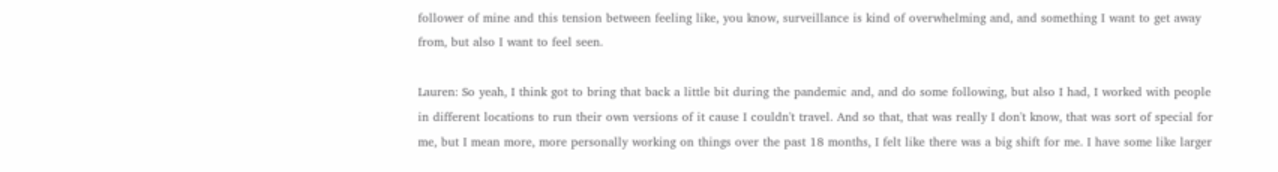follower of mine and this tension between feeling like, you know, surveillance is kind of overwhelming and, and something I want to get away from, but also I want to feel seen.

Lauren: So yeah, I think got to bring that back a little bit during the pandemic and, and do some following, but also I had, I worked with people in different locations to run their own versions of it cause I couldn't travel. And so that, that was really I don't know, that was sort of special for me, but I mean more, more personally working on things over the past 18 months, I felt like there was a big shift for me. I have some like larger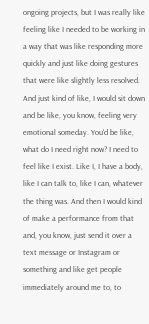ongoing projects, but I was really like feeling like I needed to be working in a way that was like responding more quickly and just like doing gestures that were like slightly less resolved. And just kind of like, I would sit down and be like, you know, feeling very emotional someday. You'd be like, what do I need right now? I need to feel like I exist. Like I, I have a body, like I can talk to, like I can, whatever the thing was. And then I would kind of make a performance from that and, you know, just send it over a text message or Instagram or something and like get people immediately around me to, to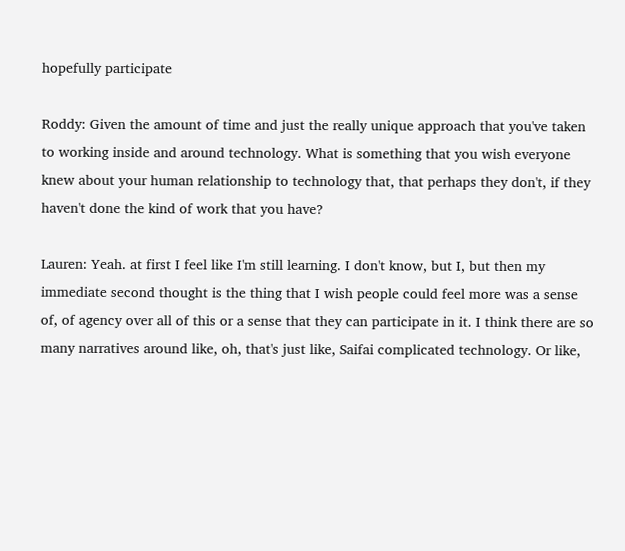hopefully participate

Roddy: Given the amount of time and just the really unique approach that you've taken to working inside and around technology. What is something that you wish everyone knew about your human relationship to technology that, that perhaps they don't, if they haven't done the kind of work that you have?

Lauren: Yeah. at first I feel like I'm still learning. I don't know, but I, but then my immediate second thought is the thing that I wish people could feel more was a sense of, of agency over all of this or a sense that they can participate in it. I think there are so many narratives around like, oh, that's just like, Saifai complicated technology. Or like,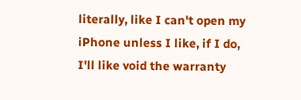literally, like I can't open my iPhone unless I like, if I do, I'll like void the warranty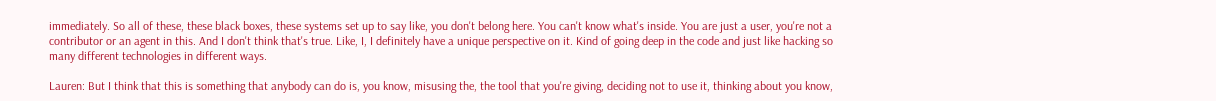immediately. So all of these, these black boxes, these systems set up to say like, you don't belong here. You can't know what's inside. You are just a user, you're not a contributor or an agent in this. And I don't think that's true. Like, I, I definitely have a unique perspective on it. Kind of going deep in the code and just like hacking so many different technologies in different ways.

Lauren: But I think that this is something that anybody can do is, you know, misusing the, the tool that you're giving, deciding not to use it, thinking about you know,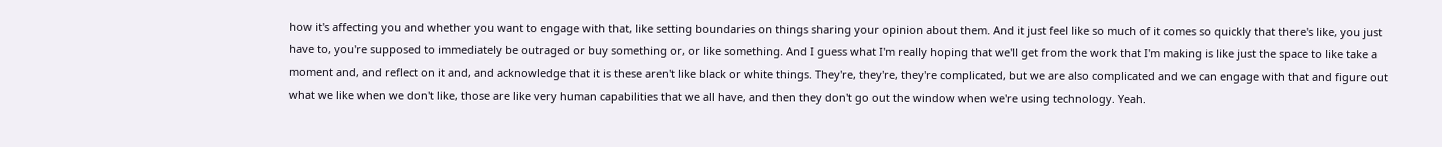how it's affecting you and whether you want to engage with that, like setting boundaries on things sharing your opinion about them. And it just feel like so much of it comes so quickly that there's like, you just have to, you're supposed to immediately be outraged or buy something or, or like something. And I guess what I'm really hoping that we'll get from the work that I'm making is like just the space to like take a moment and, and reflect on it and, and acknowledge that it is these aren't like black or white things. They're, they're, they're complicated, but we are also complicated and we can engage with that and figure out what we like when we don't like, those are like very human capabilities that we all have, and then they don't go out the window when we're using technology. Yeah.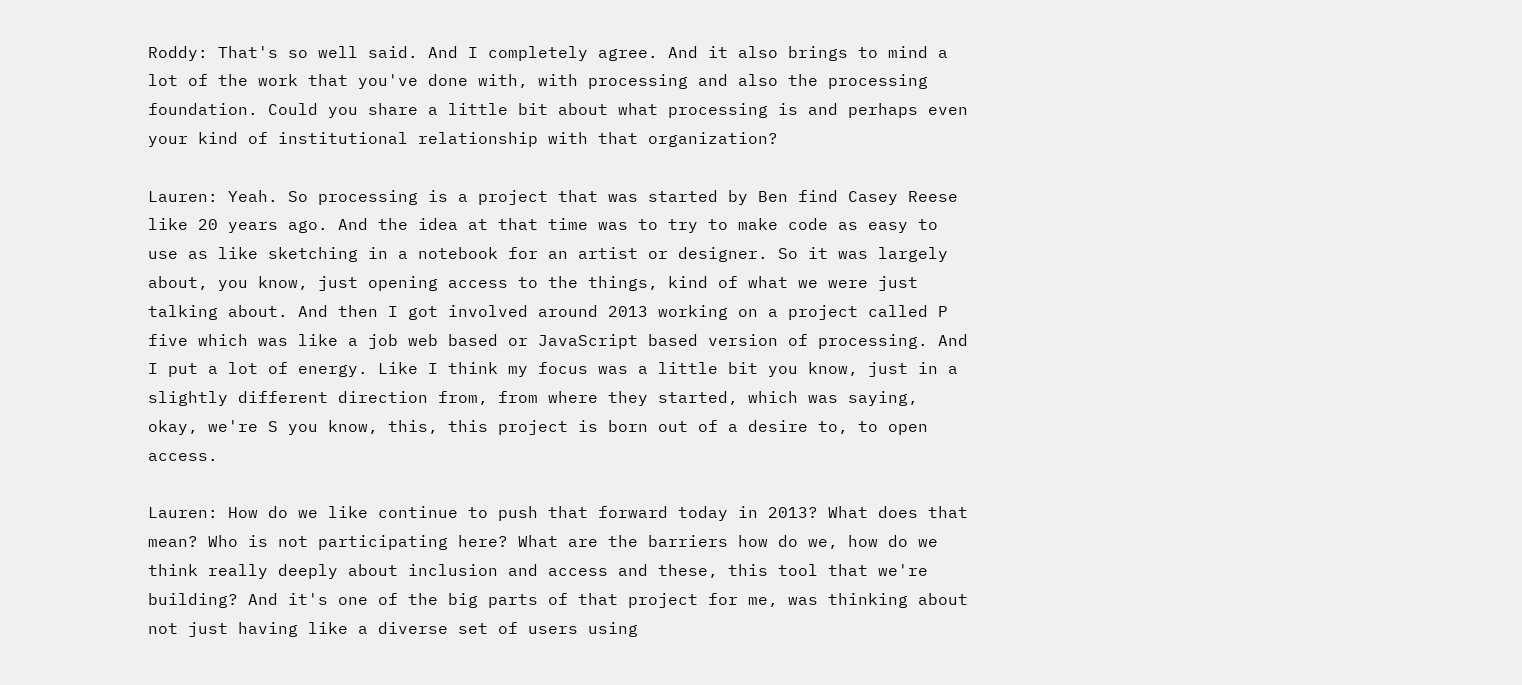Roddy: That's so well said. And I completely agree. And it also brings to mind a lot of the work that you've done with, with processing and also the processing foundation. Could you share a little bit about what processing is and perhaps even your kind of institutional relationship with that organization?

Lauren: Yeah. So processing is a project that was started by Ben find Casey Reese like 20 years ago. And the idea at that time was to try to make code as easy to use as like sketching in a notebook for an artist or designer. So it was largely about, you know, just opening access to the things, kind of what we were just talking about. And then I got involved around 2013 working on a project called P five which was like a job web based or JavaScript based version of processing. And I put a lot of energy. Like I think my focus was a little bit you know, just in a slightly different direction from, from where they started, which was saying, okay, we're S you know, this, this project is born out of a desire to, to open access.

Lauren: How do we like continue to push that forward today in 2013? What does that mean? Who is not participating here? What are the barriers how do we, how do we think really deeply about inclusion and access and these, this tool that we're building? And it's one of the big parts of that project for me, was thinking about not just having like a diverse set of users using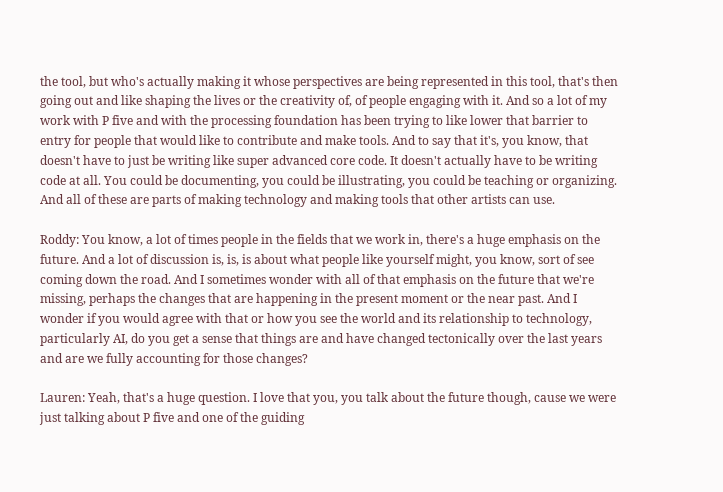the tool, but who's actually making it whose perspectives are being represented in this tool, that's then going out and like shaping the lives or the creativity of, of people engaging with it. And so a lot of my work with P five and with the processing foundation has been trying to like lower that barrier to entry for people that would like to contribute and make tools. And to say that it's, you know, that doesn't have to just be writing like super advanced core code. It doesn't actually have to be writing code at all. You could be documenting, you could be illustrating, you could be teaching or organizing. And all of these are parts of making technology and making tools that other artists can use.

Roddy: You know, a lot of times people in the fields that we work in, there's a huge emphasis on the future. And a lot of discussion is, is, is about what people like yourself might, you know, sort of see coming down the road. And I sometimes wonder with all of that emphasis on the future that we're missing, perhaps the changes that are happening in the present moment or the near past. And I wonder if you would agree with that or how you see the world and its relationship to technology, particularly AI, do you get a sense that things are and have changed tectonically over the last years and are we fully accounting for those changes?

Lauren: Yeah, that's a huge question. I love that you, you talk about the future though, cause we were just talking about P five and one of the guiding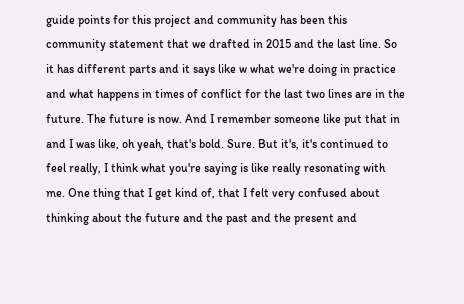guide points for this project and community has been this community statement that we drafted in 2015 and the last line. So it has different parts and it says like w what we're doing in practice and what happens in times of conflict for the last two lines are in the future. The future is now. And I remember someone like put that in and I was like, oh yeah, that's bold. Sure. But it's, it's continued to feel really, I think what you're saying is like really resonating with me. One thing that I get kind of, that I felt very confused about thinking about the future and the past and the present and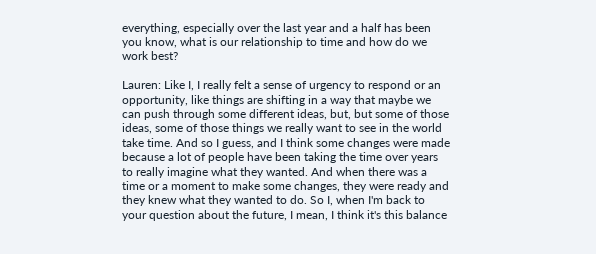everything, especially over the last year and a half has been you know, what is our relationship to time and how do we work best?

Lauren: Like I, I really felt a sense of urgency to respond or an opportunity, like things are shifting in a way that maybe we can push through some different ideas, but, but some of those ideas, some of those things we really want to see in the world take time. And so I guess, and I think some changes were made because a lot of people have been taking the time over years to really imagine what they wanted. And when there was a time or a moment to make some changes, they were ready and they knew what they wanted to do. So I, when I'm back to your question about the future, I mean, I think it's this balance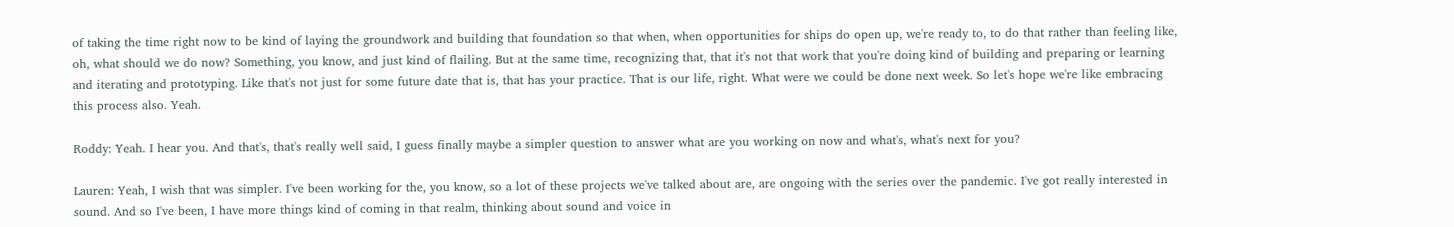of taking the time right now to be kind of laying the groundwork and building that foundation so that when, when opportunities for ships do open up, we're ready to, to do that rather than feeling like, oh, what should we do now? Something, you know, and just kind of flailing. But at the same time, recognizing that, that it's not that work that you're doing kind of building and preparing or learning and iterating and prototyping. Like that's not just for some future date that is, that has your practice. That is our life, right. What were we could be done next week. So let's hope we're like embracing this process also. Yeah.

Roddy: Yeah. I hear you. And that's, that's really well said, I guess finally maybe a simpler question to answer what are you working on now and what's, what's next for you?

Lauren: Yeah, I wish that was simpler. I've been working for the, you know, so a lot of these projects we've talked about are, are ongoing with the series over the pandemic. I've got really interested in sound. And so I've been, I have more things kind of coming in that realm, thinking about sound and voice in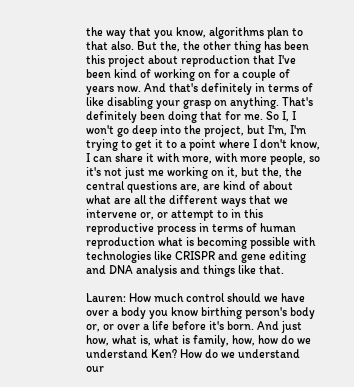the way that you know, algorithms plan to that also. But the, the other thing has been this project about reproduction that I've been kind of working on for a couple of years now. And that's definitely in terms of like disabling your grasp on anything. That's definitely been doing that for me. So I, I won't go deep into the project, but I'm, I'm trying to get it to a point where I don't know, I can share it with more, with more people, so it's not just me working on it, but the, the central questions are, are kind of about what are all the different ways that we intervene or, or attempt to in this reproductive process in terms of human reproduction what is becoming possible with technologies like CRISPR and gene editing and DNA analysis and things like that.

Lauren: How much control should we have over a body you know birthing person's body or, or over a life before it's born. And just how, what is, what is family, how, how do we understand Ken? How do we understand our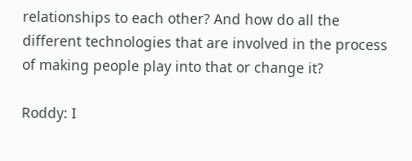relationships to each other? And how do all the different technologies that are involved in the process of making people play into that or change it?

Roddy: I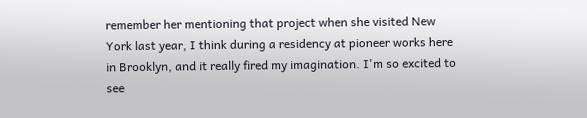remember her mentioning that project when she visited New York last year, I think during a residency at pioneer works here in Brooklyn, and it really fired my imagination. I'm so excited to see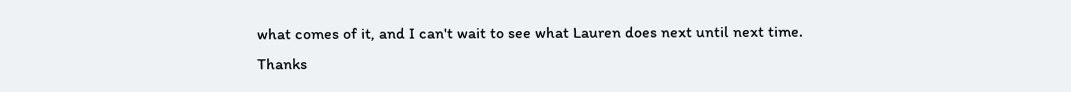what comes of it, and I can't wait to see what Lauren does next until next time. Thanks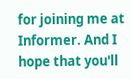for joining me at Informer. And I hope that you'll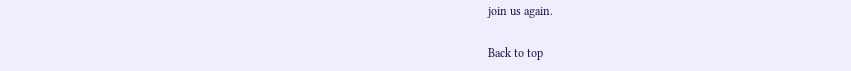join us again.

Back to top